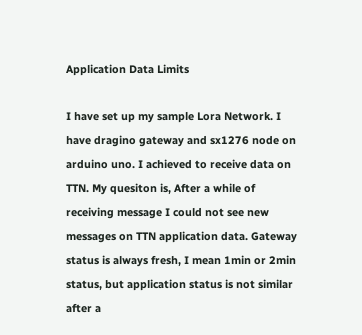Application Data Limits

I have set up my sample Lora Network. I have dragino gateway and sx1276 node on arduino uno. I achieved to receive data on TTN. My quesiton is, After a while of receiving message I could not see new messages on TTN application data. Gateway status is always fresh, I mean 1min or 2min status, but application status is not similar after a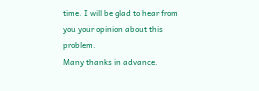time. I will be glad to hear from you your opinion about this problem.
Many thanks in advance.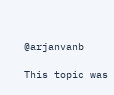@arjanvanb

This topic was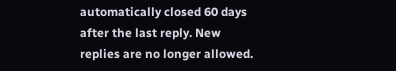automatically closed 60 days after the last reply. New replies are no longer allowed.